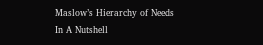Maslow’s Hierarchy of Needs In A Nutshell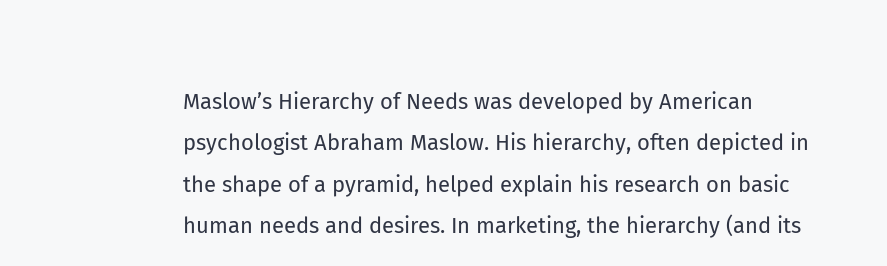Maslow’s Hierarchy of Needs was developed by American psychologist Abraham Maslow. His hierarchy, often depicted in the shape of a pyramid, helped explain his research on basic human needs and desires. In marketing, the hierarchy (and its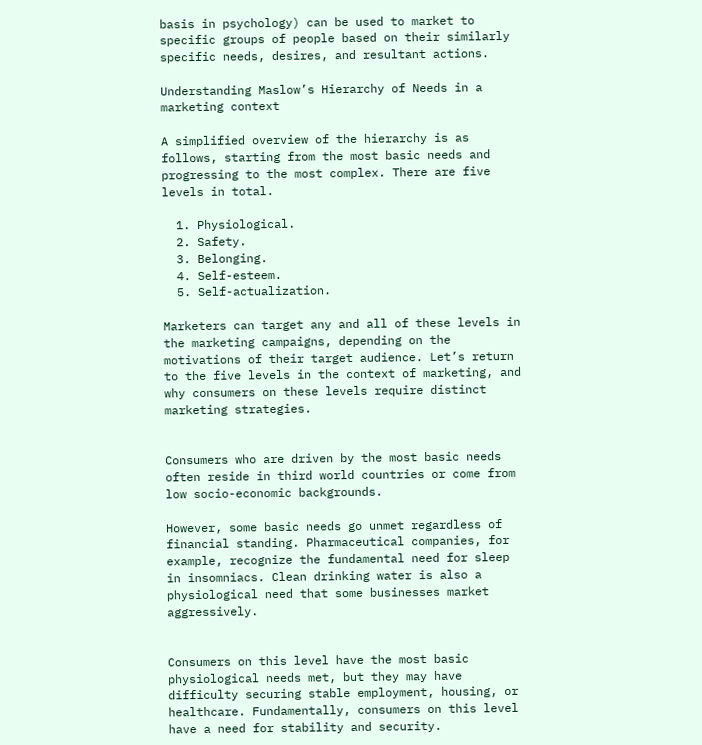basis in psychology) can be used to market to specific groups of people based on their similarly specific needs, desires, and resultant actions.

Understanding Maslow’s Hierarchy of Needs in a marketing context

A simplified overview of the hierarchy is as follows, starting from the most basic needs and progressing to the most complex. There are five levels in total.

  1. Physiological.
  2. Safety.
  3. Belonging.
  4. Self-esteem.
  5. Self-actualization.

Marketers can target any and all of these levels in the marketing campaigns, depending on the motivations of their target audience. Let’s return to the five levels in the context of marketing, and why consumers on these levels require distinct marketing strategies.


Consumers who are driven by the most basic needs often reside in third world countries or come from low socio-economic backgrounds.

However, some basic needs go unmet regardless of financial standing. Pharmaceutical companies, for example, recognize the fundamental need for sleep in insomniacs. Clean drinking water is also a physiological need that some businesses market aggressively.


Consumers on this level have the most basic physiological needs met, but they may have difficulty securing stable employment, housing, or healthcare. Fundamentally, consumers on this level have a need for stability and security.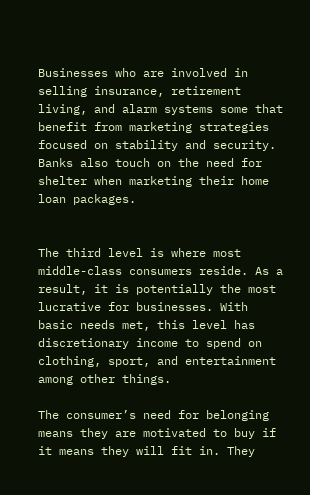Businesses who are involved in selling insurance, retirement living, and alarm systems some that benefit from marketing strategies focused on stability and security. Banks also touch on the need for shelter when marketing their home loan packages.


The third level is where most middle-class consumers reside. As a result, it is potentially the most lucrative for businesses. With basic needs met, this level has discretionary income to spend on clothing, sport, and entertainment among other things.

The consumer’s need for belonging means they are motivated to buy if it means they will fit in. They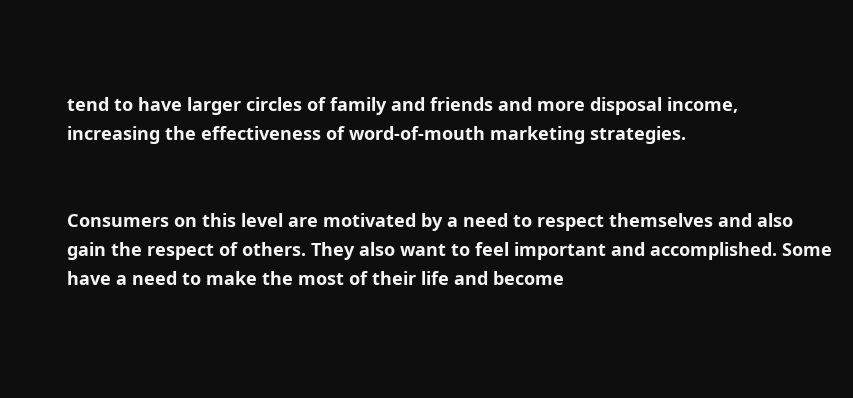tend to have larger circles of family and friends and more disposal income, increasing the effectiveness of word-of-mouth marketing strategies.


Consumers on this level are motivated by a need to respect themselves and also gain the respect of others. They also want to feel important and accomplished. Some have a need to make the most of their life and become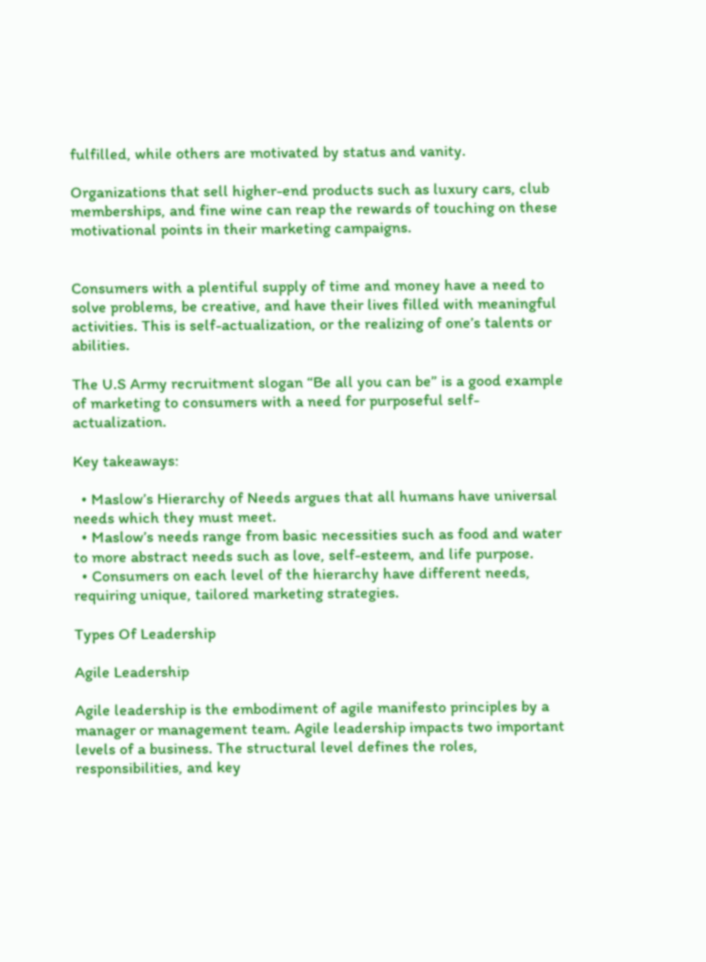fulfilled, while others are motivated by status and vanity.

Organizations that sell higher-end products such as luxury cars, club memberships, and fine wine can reap the rewards of touching on these motivational points in their marketing campaigns.


Consumers with a plentiful supply of time and money have a need to solve problems, be creative, and have their lives filled with meaningful activities. This is self-actualization, or the realizing of one’s talents or abilities.

The U.S Army recruitment slogan “Be all you can be” is a good example of marketing to consumers with a need for purposeful self-actualization.

Key takeaways:

  • Maslow’s Hierarchy of Needs argues that all humans have universal needs which they must meet.
  • Maslow’s needs range from basic necessities such as food and water to more abstract needs such as love, self-esteem, and life purpose.
  • Consumers on each level of the hierarchy have different needs, requiring unique, tailored marketing strategies.

Types Of Leadership

Agile Leadership

Agile leadership is the embodiment of agile manifesto principles by a manager or management team. Agile leadership impacts two important levels of a business. The structural level defines the roles, responsibilities, and key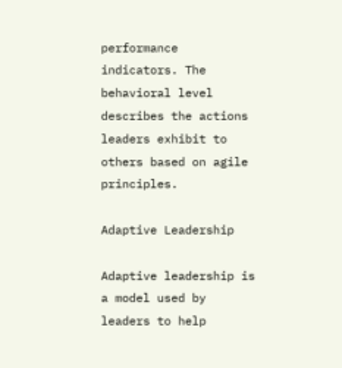performance indicators. The behavioral level describes the actions leaders exhibit to others based on agile principles.

Adaptive Leadership

Adaptive leadership is a model used by leaders to help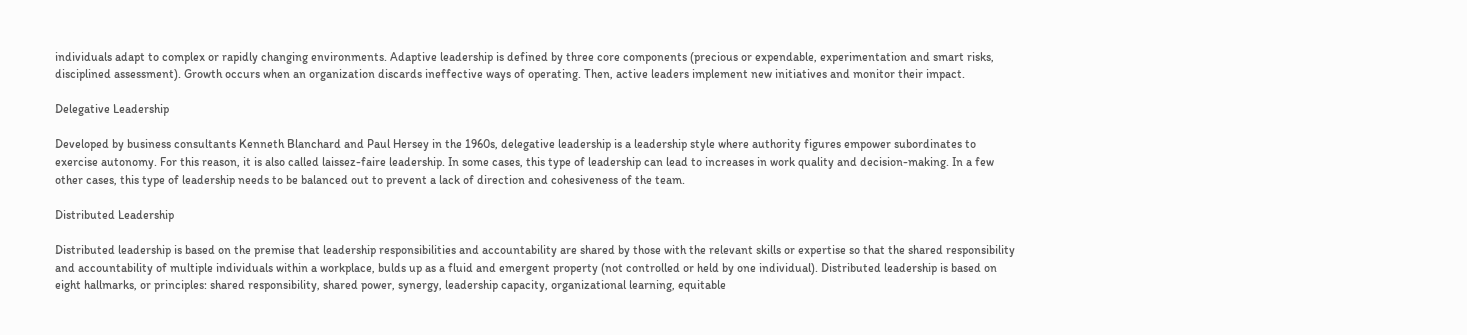individuals adapt to complex or rapidly changing environments. Adaptive leadership is defined by three core components (precious or expendable, experimentation and smart risks, disciplined assessment). Growth occurs when an organization discards ineffective ways of operating. Then, active leaders implement new initiatives and monitor their impact.

Delegative Leadership

Developed by business consultants Kenneth Blanchard and Paul Hersey in the 1960s, delegative leadership is a leadership style where authority figures empower subordinates to exercise autonomy. For this reason, it is also called laissez-faire leadership. In some cases, this type of leadership can lead to increases in work quality and decision-making. In a few other cases, this type of leadership needs to be balanced out to prevent a lack of direction and cohesiveness of the team.

Distributed Leadership

Distributed leadership is based on the premise that leadership responsibilities and accountability are shared by those with the relevant skills or expertise so that the shared responsibility and accountability of multiple individuals within a workplace, bulds up as a fluid and emergent property (not controlled or held by one individual). Distributed leadership is based on eight hallmarks, or principles: shared responsibility, shared power, synergy, leadership capacity, organizational learning, equitable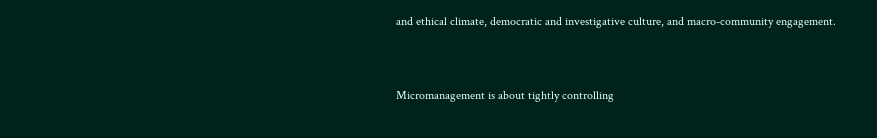and ethical climate, democratic and investigative culture, and macro-community engagement.


Micromanagement is about tightly controlling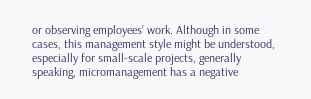or observing employees’ work. Although in some cases, this management style might be understood, especially for small-scale projects, generally speaking, micromanagement has a negative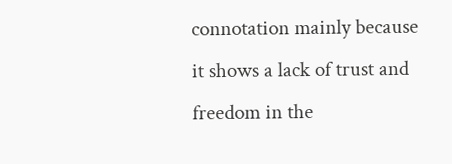connotation mainly because it shows a lack of trust and freedom in the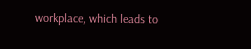workplace, which leads to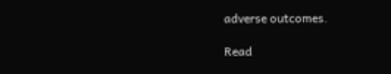adverse outcomes.

Read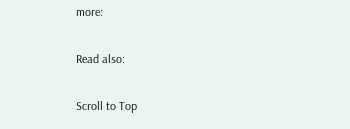more:

Read also:

Scroll to Top